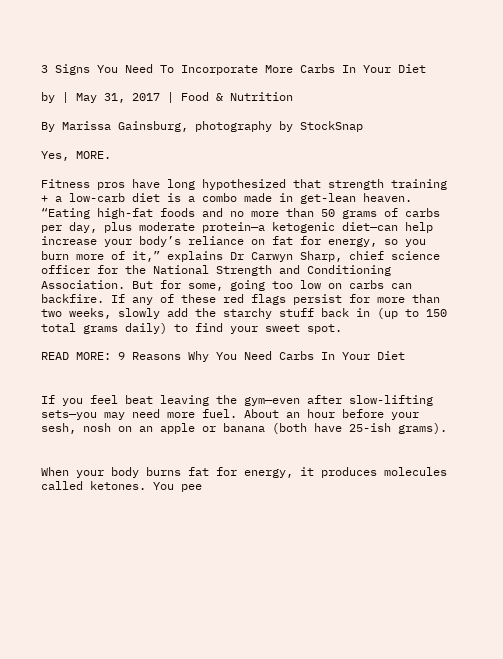3 Signs You Need To Incorporate More Carbs In Your Diet

by | May 31, 2017 | Food & Nutrition

By Marissa Gainsburg, photography by StockSnap

Yes, MORE.

Fitness pros have long hypothesized that strength training + a low-carb diet is a combo made in get-lean heaven. “Eating high-fat foods and no more than 50 grams of carbs per day, plus moderate protein—a ketogenic diet—can help increase your body’s reliance on fat for energy, so you burn more of it,” explains Dr Carwyn Sharp, chief science officer for the National Strength and Conditioning Association. But for some, going too low on carbs can backfire. If any of these red flags persist for more than two weeks, slowly add the starchy stuff back in (up to 150 total grams daily) to find your sweet spot.

READ MORE: 9 Reasons Why You Need Carbs In Your Diet


If you feel beat leaving the gym—even after slow-lifting sets—you may need more fuel. About an hour before your sesh, nosh on an apple or banana (both have 25-ish grams).


When your body burns fat for energy, it produces molecules called ketones. You pee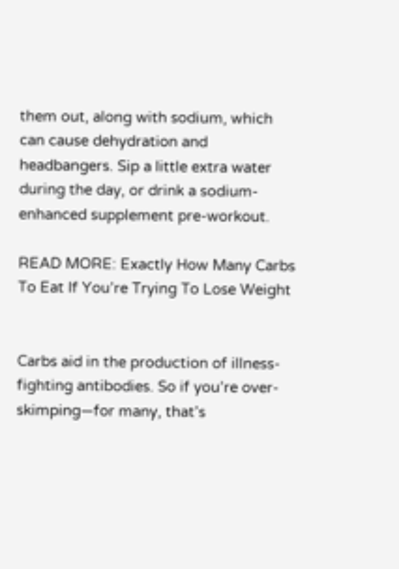them out, along with sodium, which can cause dehydration and headbangers. Sip a little extra water during the day, or drink a sodium-enhanced supplement pre-workout.

READ MORE: Exactly How Many Carbs To Eat If You’re Trying To Lose Weight


Carbs aid in the production of illness-fighting antibodies. So if you’re over-skimping—for many, that’s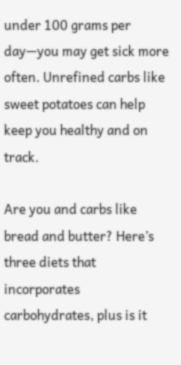under 100 grams per day—you may get sick more often. Unrefined carbs like sweet potatoes can help keep you healthy and on track.

Are you and carbs like bread and butter? Here’s three diets that incorporates carbohydrates, plus is it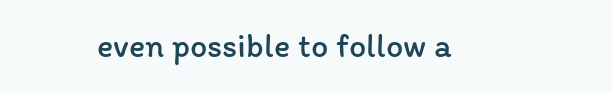even possible to follow a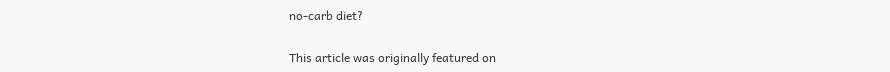no-carb diet?

This article was originally featured on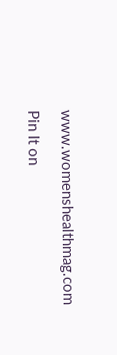www.womenshealthmag.com

Pin It on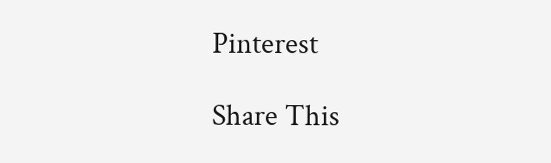Pinterest

Share This